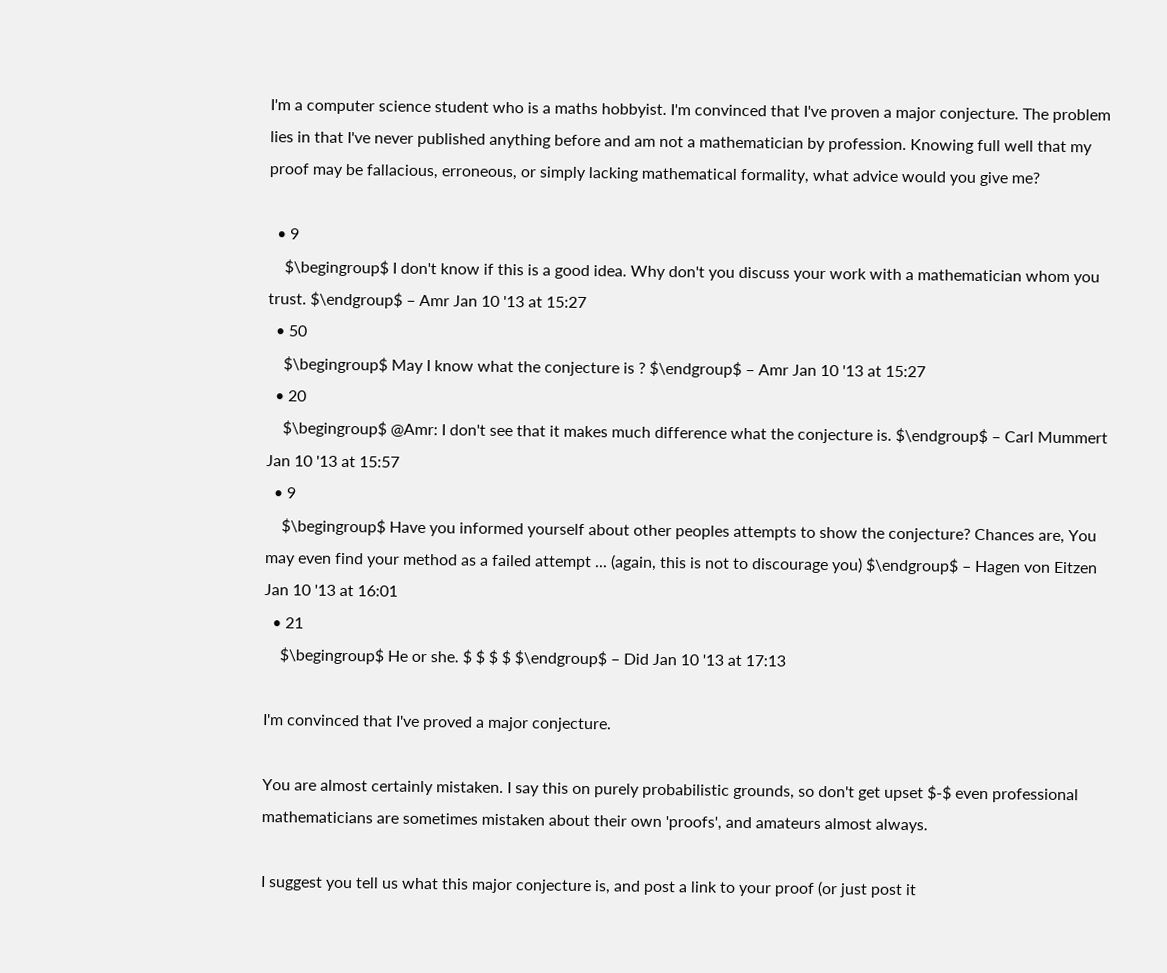I'm a computer science student who is a maths hobbyist. I'm convinced that I've proven a major conjecture. The problem lies in that I've never published anything before and am not a mathematician by profession. Knowing full well that my proof may be fallacious, erroneous, or simply lacking mathematical formality, what advice would you give me?

  • 9
    $\begingroup$ I don't know if this is a good idea. Why don't you discuss your work with a mathematician whom you trust. $\endgroup$ – Amr Jan 10 '13 at 15:27
  • 50
    $\begingroup$ May I know what the conjecture is ? $\endgroup$ – Amr Jan 10 '13 at 15:27
  • 20
    $\begingroup$ @Amr: I don't see that it makes much difference what the conjecture is. $\endgroup$ – Carl Mummert Jan 10 '13 at 15:57
  • 9
    $\begingroup$ Have you informed yourself about other peoples attempts to show the conjecture? Chances are, You may even find your method as a failed attempt ... (again, this is not to discourage you) $\endgroup$ – Hagen von Eitzen Jan 10 '13 at 16:01
  • 21
    $\begingroup$ He or she. $ $ $ $ $\endgroup$ – Did Jan 10 '13 at 17:13

I'm convinced that I've proved a major conjecture.

You are almost certainly mistaken. I say this on purely probabilistic grounds, so don't get upset $-$ even professional mathematicians are sometimes mistaken about their own 'proofs', and amateurs almost always.

I suggest you tell us what this major conjecture is, and post a link to your proof (or just post it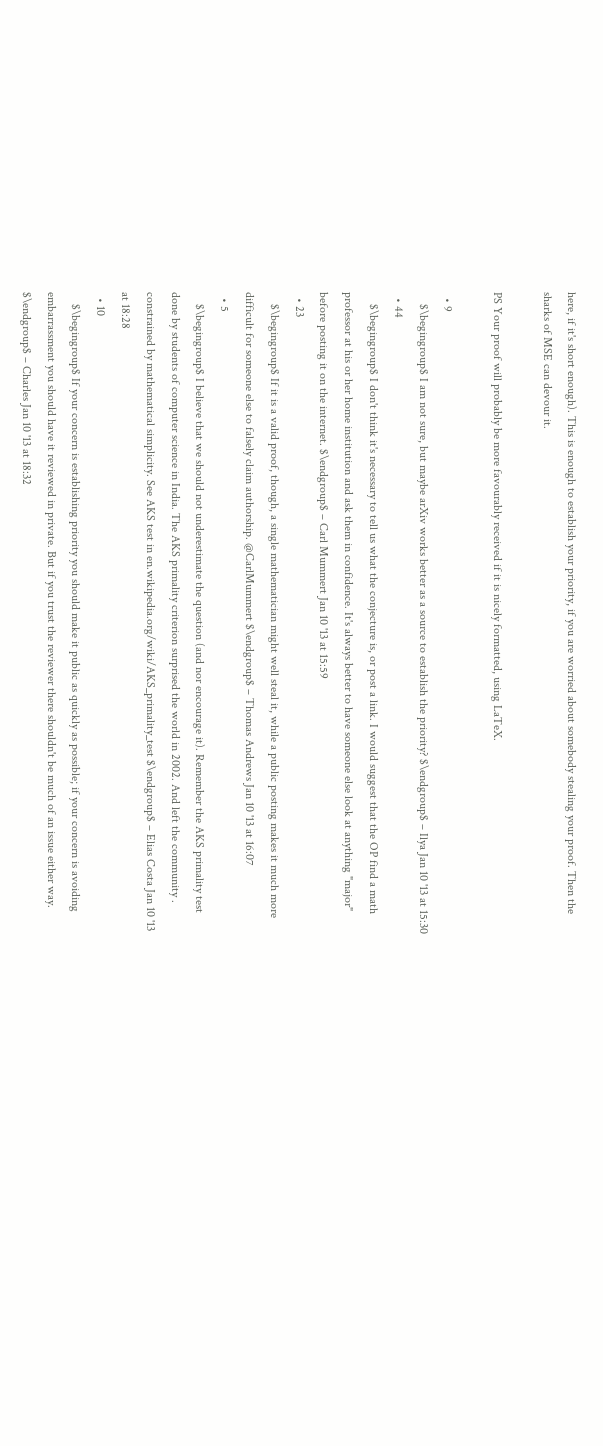here, if it's short enough). This is enough to establish your priority, if you are worried about somebody stealing your proof. Then the sharks of MSE can devour it.

PS Your proof will probably be more favourably received if it is nicely formatted, using LaTeX.

  • 9
    $\begingroup$ I am not sure, but maybe arXiv works better as a source to establish the priority? $\endgroup$ – Ilya Jan 10 '13 at 15:30
  • 44
    $\begingroup$ I don't think it's necessary to tell us what the conjecture is, or post a link. I would suggest that the OP find a math professor at his or her home institution and ask them in confidence. It's always better to have someone else look at anything "major" before posting it on the internet. $\endgroup$ – Carl Mummert Jan 10 '13 at 15:59
  • 23
    $\begingroup$ If it is a valid proof, though, a single mathematician might well steal it, while a public posting makes it much more difficult for someone else to falsely claim authorship. @CarlMummert $\endgroup$ – Thomas Andrews Jan 10 '13 at 16:07
  • 5
    $\begingroup$ I believe that we should not underestimate the question (and nor encourage it). Remember the AKS primality test done by students of computer science in India. The AKS primality criterion surprised the world in 2002. And left the community . constrained by mathematical simplicity. See AKS test in en.wikipedia.org/wiki/AKS_primality_test $\endgroup$ – Elias Costa Jan 10 '13 at 18:28
  • 10
    $\begingroup$ If your concern is establishing priority you should make it public as quickly as possible; if your concern is avoiding embarrassment you should have it reviewed in private. But if you trust the reviewer there shouldn't be much of an issue either way. $\endgroup$ – Charles Jan 10 '13 at 18:32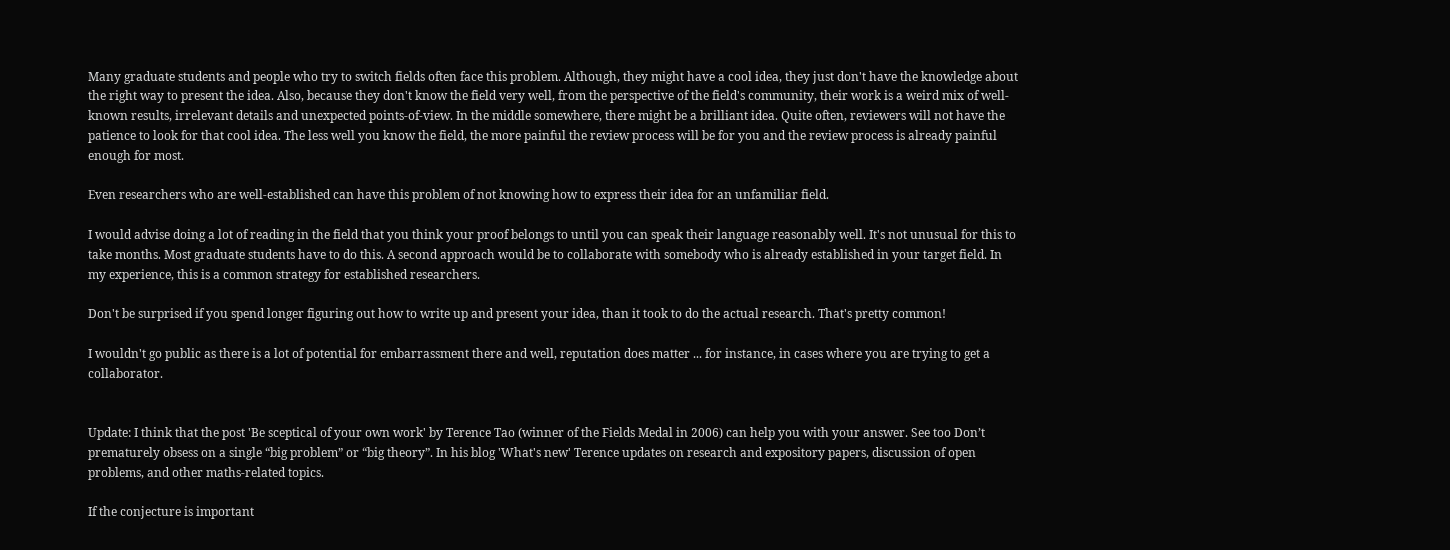Many graduate students and people who try to switch fields often face this problem. Although, they might have a cool idea, they just don't have the knowledge about the right way to present the idea. Also, because they don't know the field very well, from the perspective of the field's community, their work is a weird mix of well-known results, irrelevant details and unexpected points-of-view. In the middle somewhere, there might be a brilliant idea. Quite often, reviewers will not have the patience to look for that cool idea. The less well you know the field, the more painful the review process will be for you and the review process is already painful enough for most.

Even researchers who are well-established can have this problem of not knowing how to express their idea for an unfamiliar field.

I would advise doing a lot of reading in the field that you think your proof belongs to until you can speak their language reasonably well. It's not unusual for this to take months. Most graduate students have to do this. A second approach would be to collaborate with somebody who is already established in your target field. In my experience, this is a common strategy for established researchers.

Don't be surprised if you spend longer figuring out how to write up and present your idea, than it took to do the actual research. That's pretty common!

I wouldn't go public as there is a lot of potential for embarrassment there and well, reputation does matter ... for instance, in cases where you are trying to get a collaborator.


Update: I think that the post 'Be sceptical of your own work' by Terence Tao (winner of the Fields Medal in 2006) can help you with your answer. See too Don’t prematurely obsess on a single “big problem” or “big theory”. In his blog 'What's new' Terence updates on research and expository papers, discussion of open problems, and other maths-related topics.

If the conjecture is important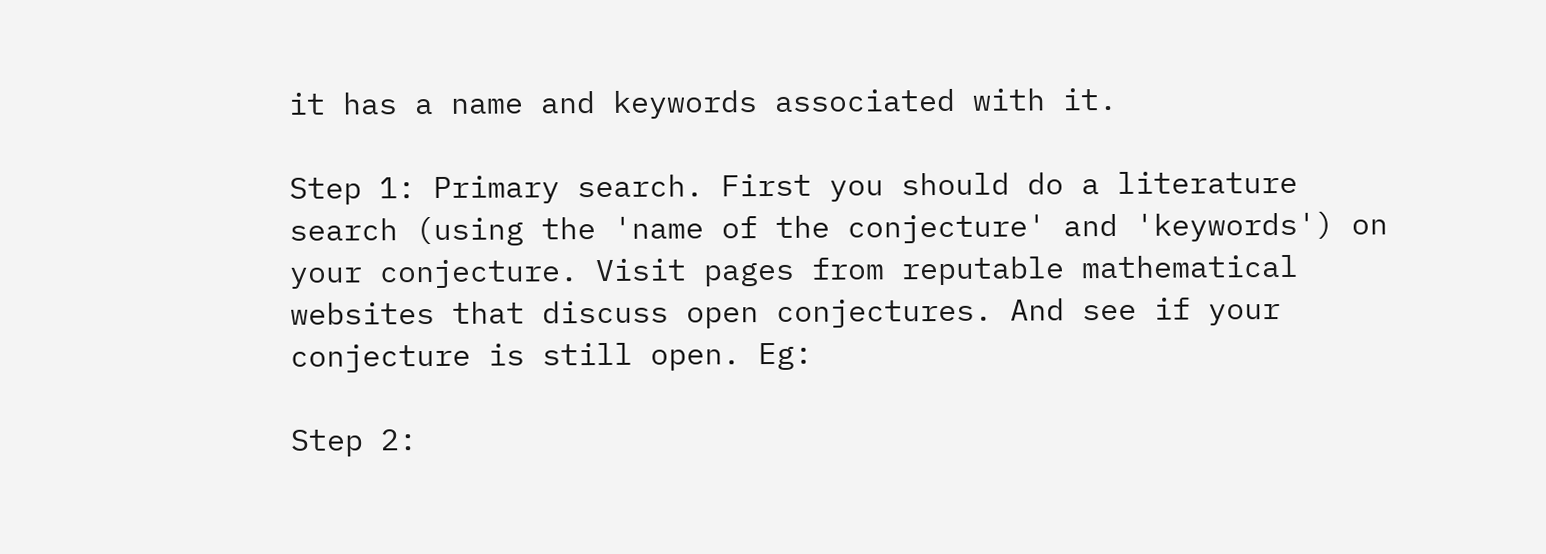it has a name and keywords associated with it.

Step 1: Primary search. First you should do a literature search (using the 'name of the conjecture' and 'keywords') on your conjecture. Visit pages from reputable mathematical websites that discuss open conjectures. And see if your conjecture is still open. Eg:

Step 2: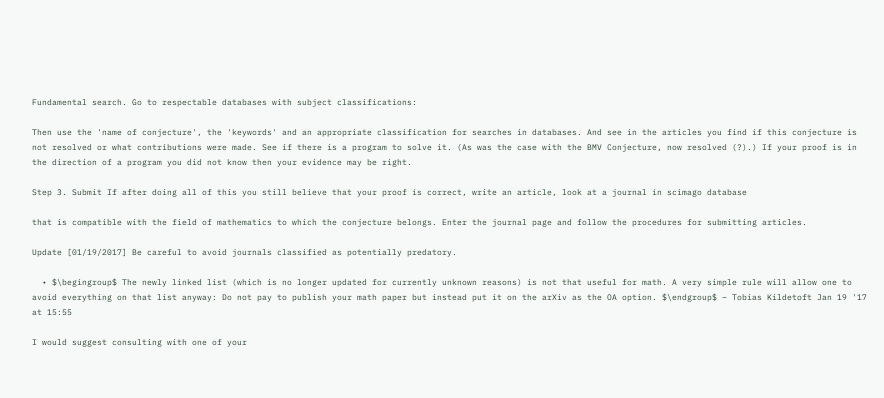Fundamental search. Go to respectable databases with subject classifications:

Then use the 'name of conjecture', the 'keywords' and an appropriate classification for searches in databases. And see in the articles you find if this conjecture is not resolved or what contributions were made. See if there is a program to solve it. (As was the case with the BMV Conjecture, now resolved (?).) If your proof is in the direction of a program you did not know then your evidence may be right.

Step 3. Submit If after doing all of this you still believe that your proof is correct, write an article, look at a journal in scimago database

that is compatible with the field of mathematics to which the conjecture belongs. Enter the journal page and follow the procedures for submitting articles.

Update [01/19/2017] Be careful to avoid journals classified as potentially predatory.

  • $\begingroup$ The newly linked list (which is no longer updated for currently unknown reasons) is not that useful for math. A very simple rule will allow one to avoid everything on that list anyway: Do not pay to publish your math paper but instead put it on the arXiv as the OA option. $\endgroup$ – Tobias Kildetoft Jan 19 '17 at 15:55

I would suggest consulting with one of your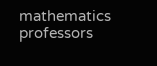mathematics professors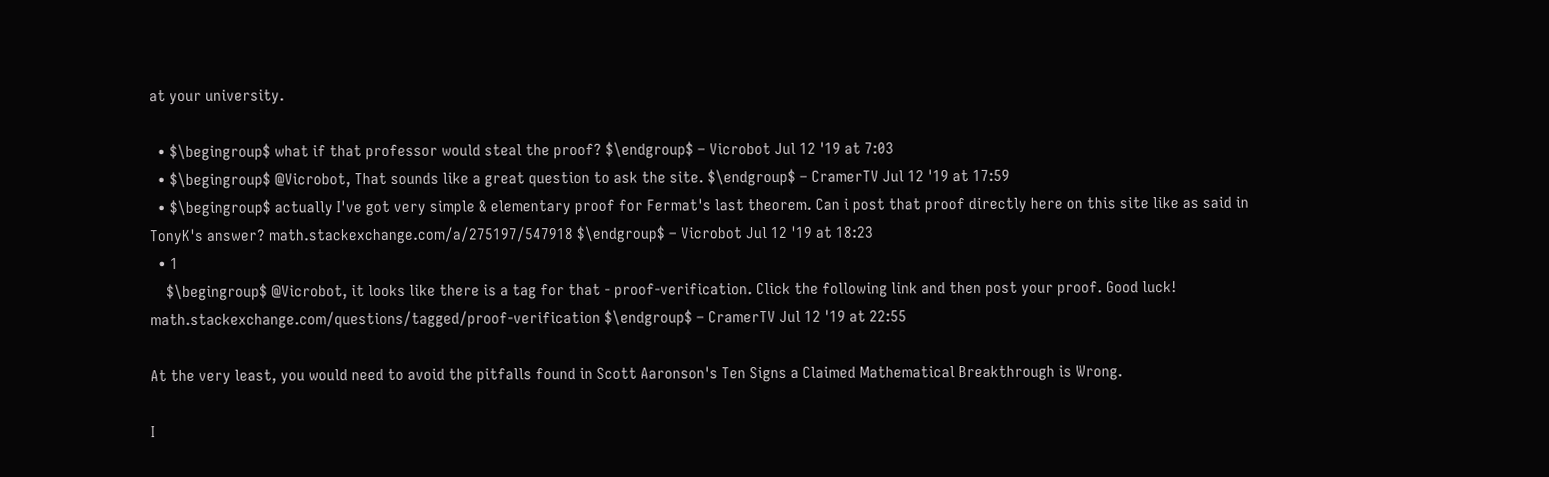at your university.

  • $\begingroup$ what if that professor would steal the proof? $\endgroup$ – Vicrobot Jul 12 '19 at 7:03
  • $\begingroup$ @Vicrobot, That sounds like a great question to ask the site. $\endgroup$ – CramerTV Jul 12 '19 at 17:59
  • $\begingroup$ actually I've got very simple & elementary proof for Fermat's last theorem. Can i post that proof directly here on this site like as said in TonyK's answer? math.stackexchange.com/a/275197/547918 $\endgroup$ – Vicrobot Jul 12 '19 at 18:23
  • 1
    $\begingroup$ @Vicrobot, it looks like there is a tag for that - proof-verification. Click the following link and then post your proof. Good luck! math.stackexchange.com/questions/tagged/proof-verification $\endgroup$ – CramerTV Jul 12 '19 at 22:55

At the very least, you would need to avoid the pitfalls found in Scott Aaronson's Ten Signs a Claimed Mathematical Breakthrough is Wrong.

I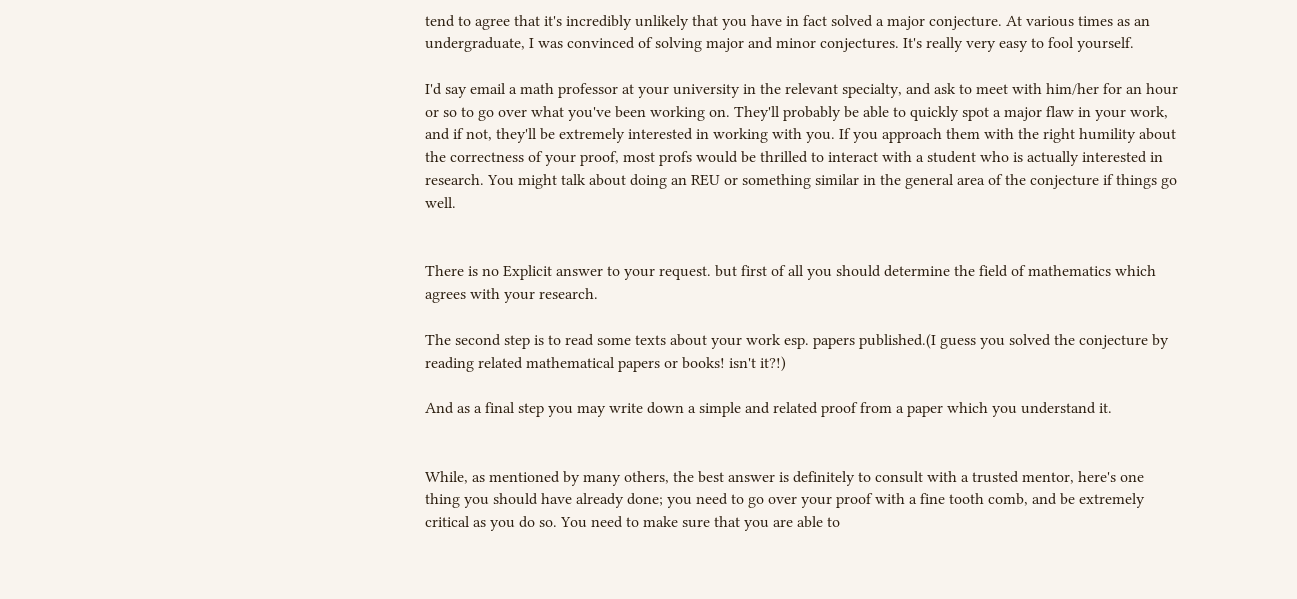tend to agree that it's incredibly unlikely that you have in fact solved a major conjecture. At various times as an undergraduate, I was convinced of solving major and minor conjectures. It's really very easy to fool yourself.

I'd say email a math professor at your university in the relevant specialty, and ask to meet with him/her for an hour or so to go over what you've been working on. They'll probably be able to quickly spot a major flaw in your work, and if not, they'll be extremely interested in working with you. If you approach them with the right humility about the correctness of your proof, most profs would be thrilled to interact with a student who is actually interested in research. You might talk about doing an REU or something similar in the general area of the conjecture if things go well.


There is no Explicit answer to your request. but first of all you should determine the field of mathematics which agrees with your research.

The second step is to read some texts about your work esp. papers published.(I guess you solved the conjecture by reading related mathematical papers or books! isn't it?!)

And as a final step you may write down a simple and related proof from a paper which you understand it.


While, as mentioned by many others, the best answer is definitely to consult with a trusted mentor, here's one thing you should have already done; you need to go over your proof with a fine tooth comb, and be extremely critical as you do so. You need to make sure that you are able to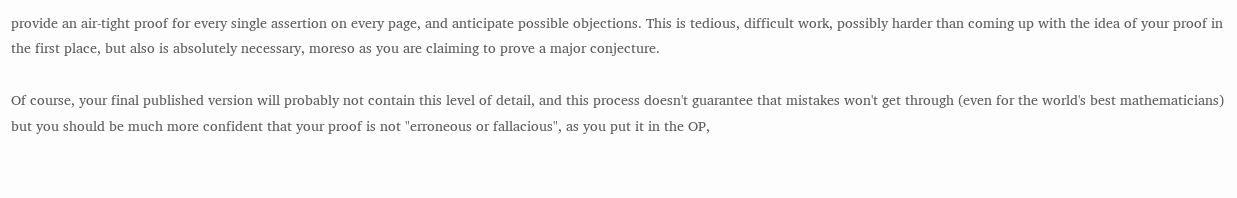provide an air-tight proof for every single assertion on every page, and anticipate possible objections. This is tedious, difficult work, possibly harder than coming up with the idea of your proof in the first place, but also is absolutely necessary, moreso as you are claiming to prove a major conjecture.

Of course, your final published version will probably not contain this level of detail, and this process doesn't guarantee that mistakes won't get through (even for the world's best mathematicians) but you should be much more confident that your proof is not "erroneous or fallacious", as you put it in the OP,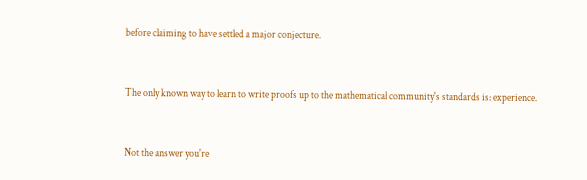before claiming to have settled a major conjecture.


The only known way to learn to write proofs up to the mathematical community's standards is: experience.


Not the answer you're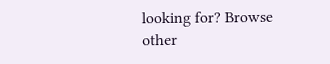looking for? Browse other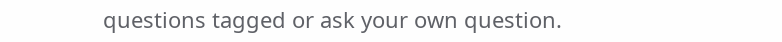questions tagged or ask your own question.